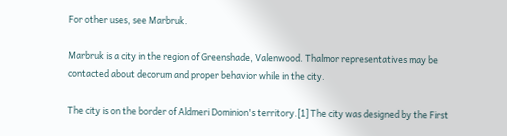For other uses, see Marbruk.

Marbruk is a city in the region of Greenshade, Valenwood. Thalmor representatives may be contacted about decorum and proper behavior while in the city.

The city is on the border of Aldmeri Dominion's territory.[1] The city was designed by the First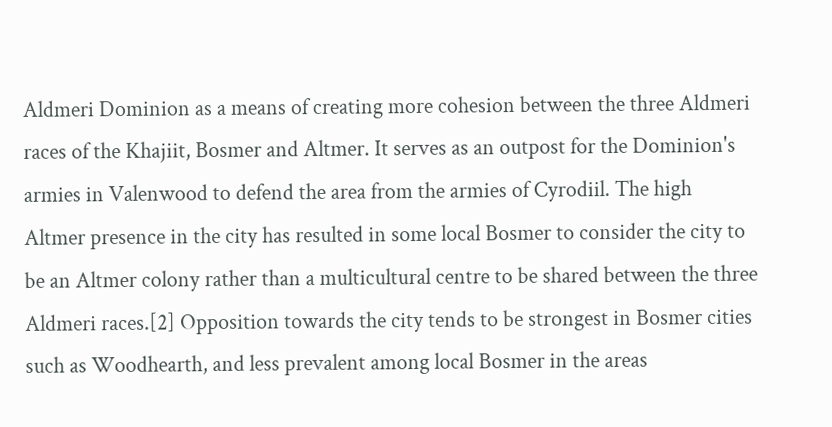Aldmeri Dominion as a means of creating more cohesion between the three Aldmeri races of the Khajiit, Bosmer and Altmer. It serves as an outpost for the Dominion's armies in Valenwood to defend the area from the armies of Cyrodiil. The high Altmer presence in the city has resulted in some local Bosmer to consider the city to be an Altmer colony rather than a multicultural centre to be shared between the three Aldmeri races.[2] Opposition towards the city tends to be strongest in Bosmer cities such as Woodhearth, and less prevalent among local Bosmer in the areas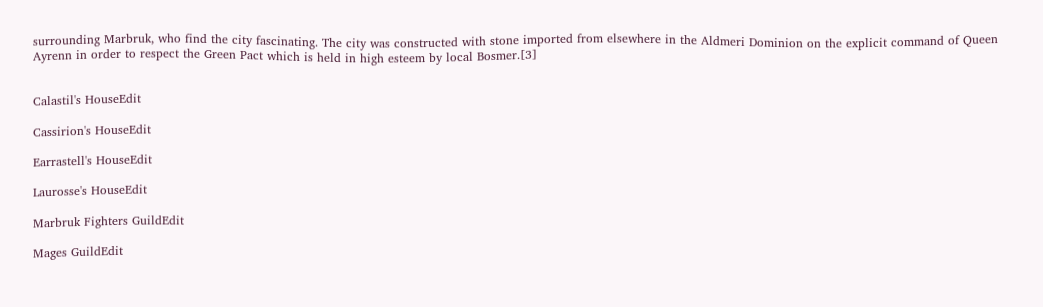surrounding Marbruk, who find the city fascinating. The city was constructed with stone imported from elsewhere in the Aldmeri Dominion on the explicit command of Queen Ayrenn in order to respect the Green Pact which is held in high esteem by local Bosmer.[3]


Calastil's HouseEdit

Cassirion's HouseEdit

Earrastell's HouseEdit

Laurosse's HouseEdit

Marbruk Fighters GuildEdit

Mages GuildEdit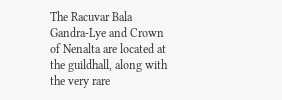The Racuvar Bala Gandra-Lye and Crown of Nenalta are located at the guildhall, along with the very rare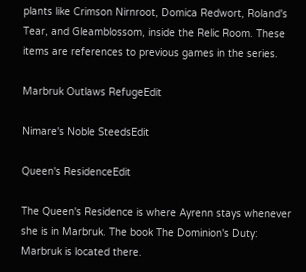plants like Crimson Nirnroot, Domica Redwort, Roland's Tear, and Gleamblossom, inside the Relic Room. These items are references to previous games in the series.

Marbruk Outlaws RefugeEdit

Nimare's Noble SteedsEdit

Queen's ResidenceEdit

The Queen's Residence is where Ayrenn stays whenever she is in Marbruk. The book The Dominion's Duty: Marbruk is located there.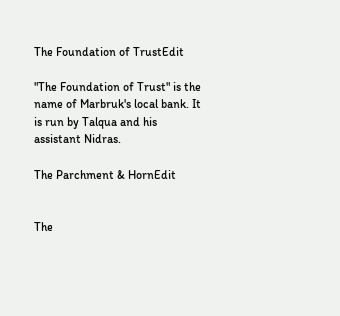The Foundation of TrustEdit

"The Foundation of Trust" is the name of Marbruk's local bank. It is run by Talqua and his assistant Nidras.

The Parchment & HornEdit


The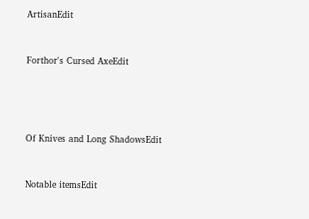ArtisanEdit


Forthor's Cursed AxeEdit




Of Knives and Long ShadowsEdit


Notable itemsEdit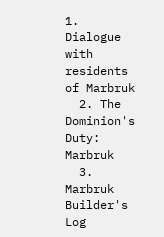1. Dialogue with residents of Marbruk
  2. The Dominion's Duty: Marbruk
  3. Marbruk Builder's Log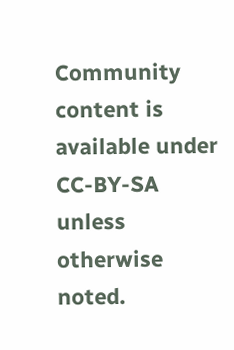Community content is available under CC-BY-SA unless otherwise noted.